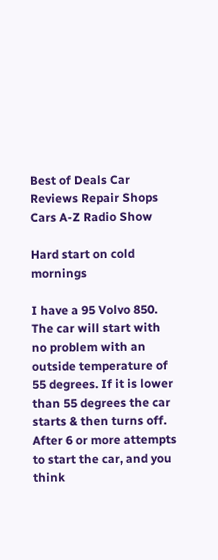Best of Deals Car Reviews Repair Shops Cars A-Z Radio Show

Hard start on cold mornings

I have a 95 Volvo 850. The car will start with no problem with an outside temperature of 55 degrees. If it is lower than 55 degrees the car starts & then turns off. After 6 or more attempts to start the car, and you think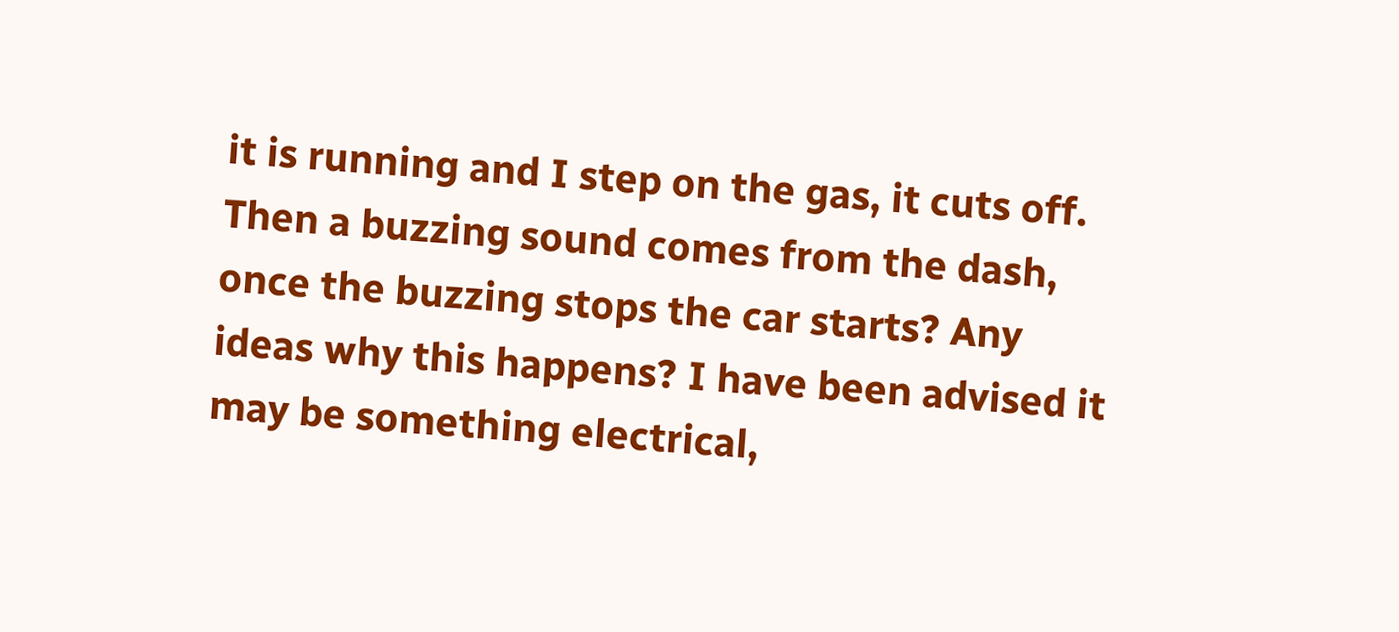it is running and I step on the gas, it cuts off. Then a buzzing sound comes from the dash, once the buzzing stops the car starts? Any ideas why this happens? I have been advised it may be something electrical,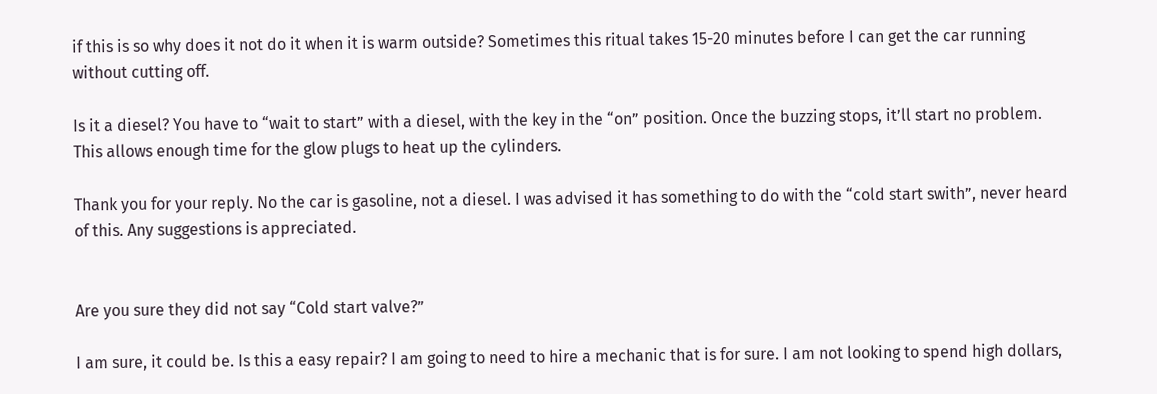if this is so why does it not do it when it is warm outside? Sometimes this ritual takes 15-20 minutes before I can get the car running without cutting off.

Is it a diesel? You have to “wait to start” with a diesel, with the key in the “on” position. Once the buzzing stops, it’ll start no problem. This allows enough time for the glow plugs to heat up the cylinders.

Thank you for your reply. No the car is gasoline, not a diesel. I was advised it has something to do with the “cold start swith”, never heard of this. Any suggestions is appreciated.


Are you sure they did not say “Cold start valve?”

I am sure, it could be. Is this a easy repair? I am going to need to hire a mechanic that is for sure. I am not looking to spend high dollars,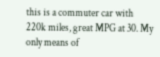this is a commuter car with 220k miles, great MPG at 30. My only means of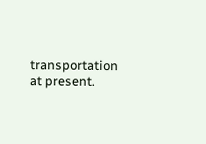transportation at present.